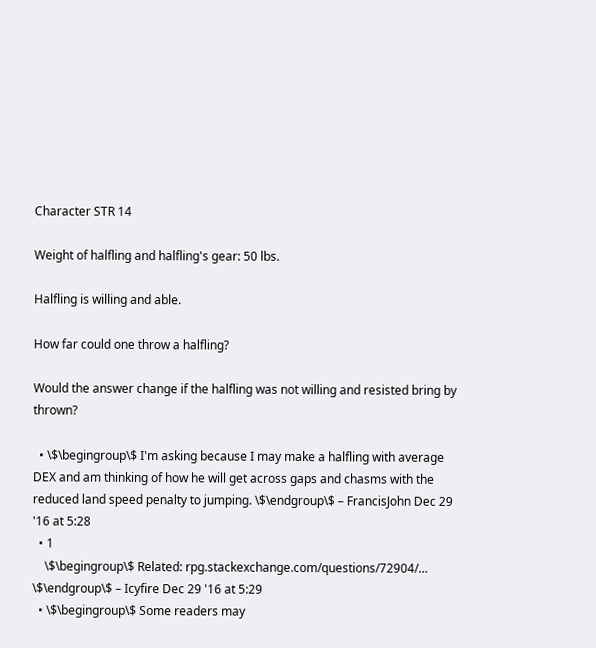Character STR 14

Weight of halfling and halfling's gear: 50 lbs.

Halfling is willing and able.

How far could one throw a halfling?

Would the answer change if the halfling was not willing and resisted bring by thrown?

  • \$\begingroup\$ I'm asking because I may make a halfling with average DEX and am thinking of how he will get across gaps and chasms with the reduced land speed penalty to jumping. \$\endgroup\$ – FrancisJohn Dec 29 '16 at 5:28
  • 1
    \$\begingroup\$ Related: rpg.stackexchange.com/questions/72904/… \$\endgroup\$ – Icyfire Dec 29 '16 at 5:29
  • \$\begingroup\$ Some readers may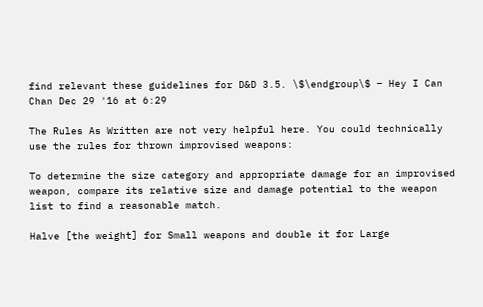find relevant these guidelines for D&D 3.5. \$\endgroup\$ – Hey I Can Chan Dec 29 '16 at 6:29

The Rules As Written are not very helpful here. You could technically use the rules for thrown improvised weapons:

To determine the size category and appropriate damage for an improvised weapon, compare its relative size and damage potential to the weapon list to find a reasonable match.

Halve [the weight] for Small weapons and double it for Large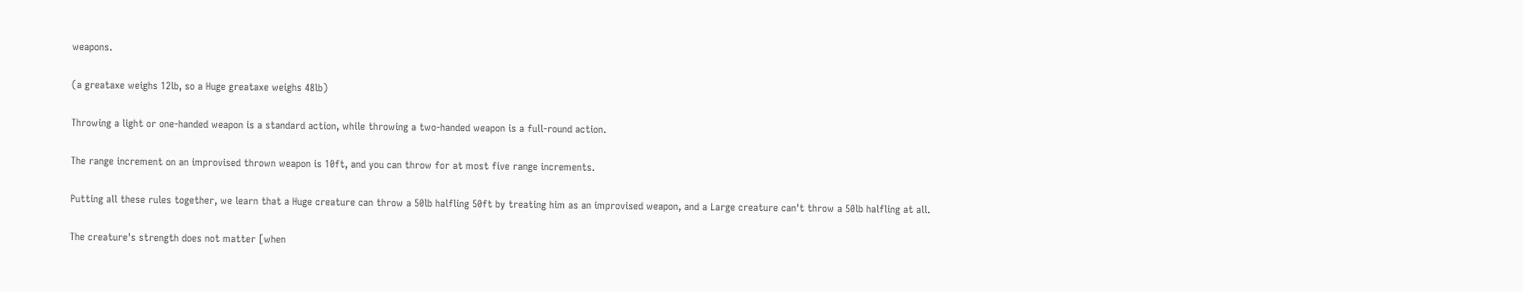weapons.

(a greataxe weighs 12lb, so a Huge greataxe weighs 48lb)

Throwing a light or one-handed weapon is a standard action, while throwing a two-handed weapon is a full-round action.

The range increment on an improvised thrown weapon is 10ft, and you can throw for at most five range increments.

Putting all these rules together, we learn that a Huge creature can throw a 50lb halfling 50ft by treating him as an improvised weapon, and a Large creature can't throw a 50lb halfling at all.

The creature's strength does not matter [when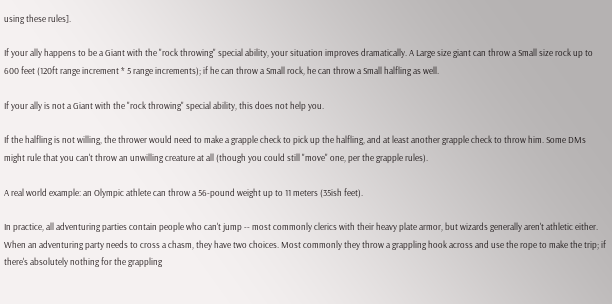using these rules].

If your ally happens to be a Giant with the "rock throwing" special ability, your situation improves dramatically. A Large size giant can throw a Small size rock up to 600 feet (120ft range increment * 5 range increments); if he can throw a Small rock, he can throw a Small halfling as well.

If your ally is not a Giant with the "rock throwing" special ability, this does not help you.

If the halfling is not willing, the thrower would need to make a grapple check to pick up the halfling, and at least another grapple check to throw him. Some DMs might rule that you can't throw an unwilling creature at all (though you could still "move" one, per the grapple rules).

A real world example: an Olympic athlete can throw a 56-pound weight up to 11 meters (35ish feet).

In practice, all adventuring parties contain people who can't jump -- most commonly clerics with their heavy plate armor, but wizards generally aren't athletic either. When an adventuring party needs to cross a chasm, they have two choices. Most commonly they throw a grappling hook across and use the rope to make the trip; if there's absolutely nothing for the grappling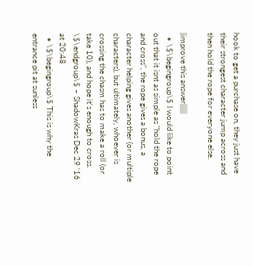hook to get a purchase on, they just have their strongest character jump across and then hold the rope for everyone else.

|improve this answer|||||
  • \$\begingroup\$ I would like to point out that it isnt as simple as "hold the rope and cross", the rope gives a bonus, a character helping gives another (or multiple characters), but ultimately, whoever is crossing the chasm has to make a roll (or take 10), and hope it's enough to cross. \$\endgroup\$ – ShadowKras Dec 29 '16 at 20:48
  • \$\begingroup\$ This is why the entrance pit at sunless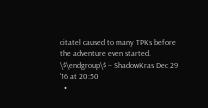citatel caused to many TPKs before the adventure even started. \$\endgroup\$ – ShadowKras Dec 29 '16 at 20:50
  •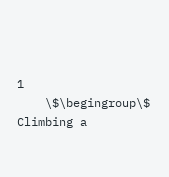1
    \$\begingroup\$ Climbing a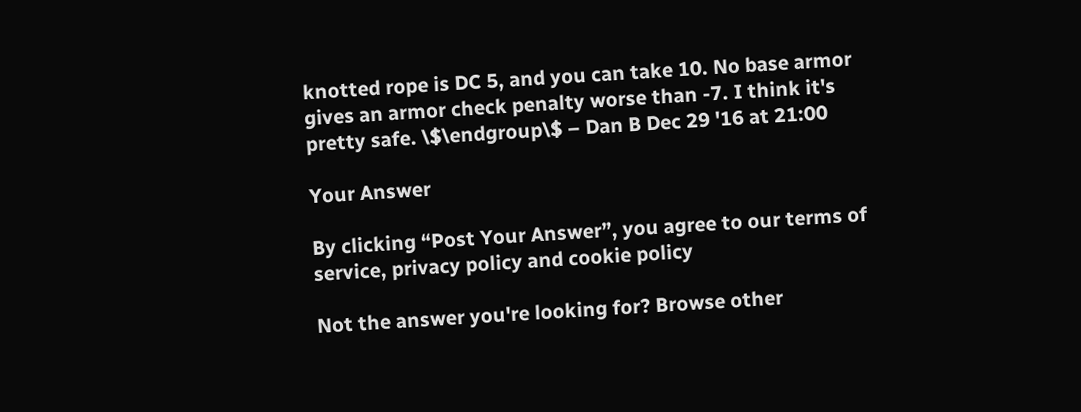knotted rope is DC 5, and you can take 10. No base armor gives an armor check penalty worse than -7. I think it's pretty safe. \$\endgroup\$ – Dan B Dec 29 '16 at 21:00

Your Answer

By clicking “Post Your Answer”, you agree to our terms of service, privacy policy and cookie policy

Not the answer you're looking for? Browse other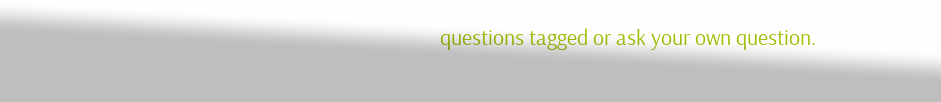questions tagged or ask your own question.